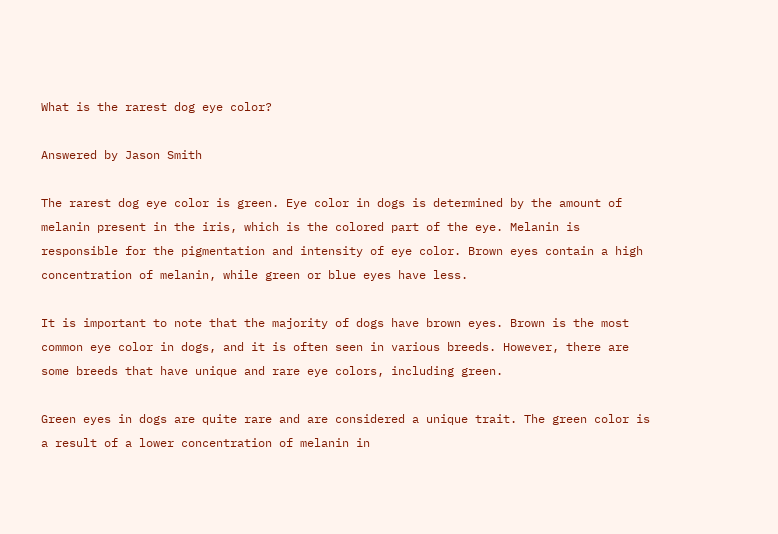What is the rarest dog eye color?

Answered by Jason Smith

The rarest dog eye color is green. Eye color in dogs is determined by the amount of melanin present in the iris, which is the colored part of the eye. Melanin is responsible for the pigmentation and intensity of eye color. Brown eyes contain a high concentration of melanin, while green or blue eyes have less.

It is important to note that the majority of dogs have brown eyes. Brown is the most common eye color in dogs, and it is often seen in various breeds. However, there are some breeds that have unique and rare eye colors, including green.

Green eyes in dogs are quite rare and are considered a unique trait. The green color is a result of a lower concentration of melanin in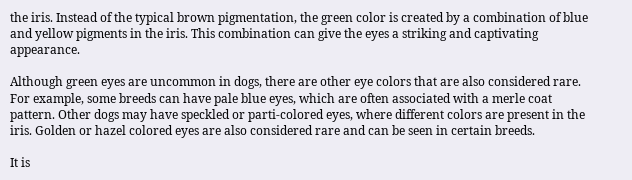the iris. Instead of the typical brown pigmentation, the green color is created by a combination of blue and yellow pigments in the iris. This combination can give the eyes a striking and captivating appearance.

Although green eyes are uncommon in dogs, there are other eye colors that are also considered rare. For example, some breeds can have pale blue eyes, which are often associated with a merle coat pattern. Other dogs may have speckled or parti-colored eyes, where different colors are present in the iris. Golden or hazel colored eyes are also considered rare and can be seen in certain breeds.

It is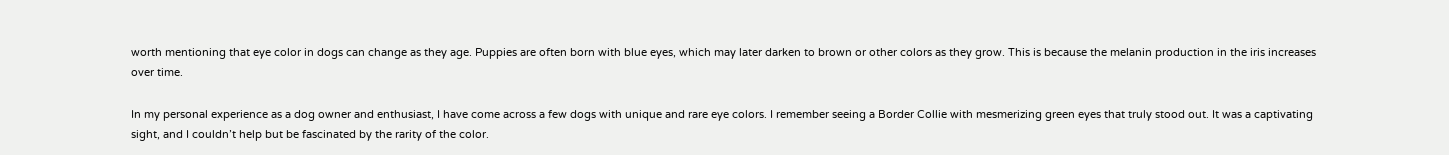worth mentioning that eye color in dogs can change as they age. Puppies are often born with blue eyes, which may later darken to brown or other colors as they grow. This is because the melanin production in the iris increases over time.

In my personal experience as a dog owner and enthusiast, I have come across a few dogs with unique and rare eye colors. I remember seeing a Border Collie with mesmerizing green eyes that truly stood out. It was a captivating sight, and I couldn’t help but be fascinated by the rarity of the color.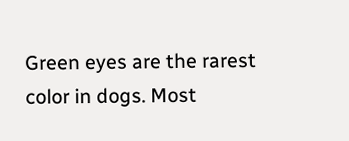Green eyes are the rarest color in dogs. Most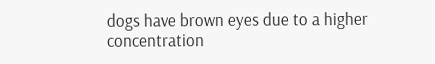dogs have brown eyes due to a higher concentration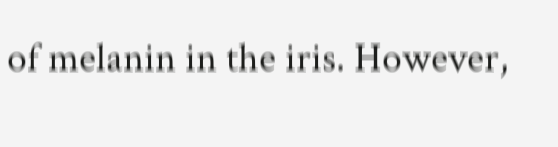of melanin in the iris. However,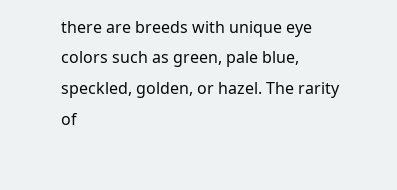there are breeds with unique eye colors such as green, pale blue, speckled, golden, or hazel. The rarity of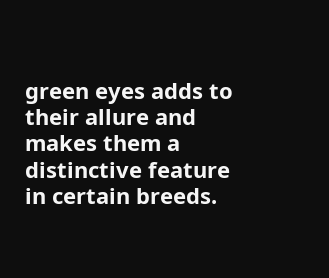green eyes adds to their allure and makes them a distinctive feature in certain breeds.